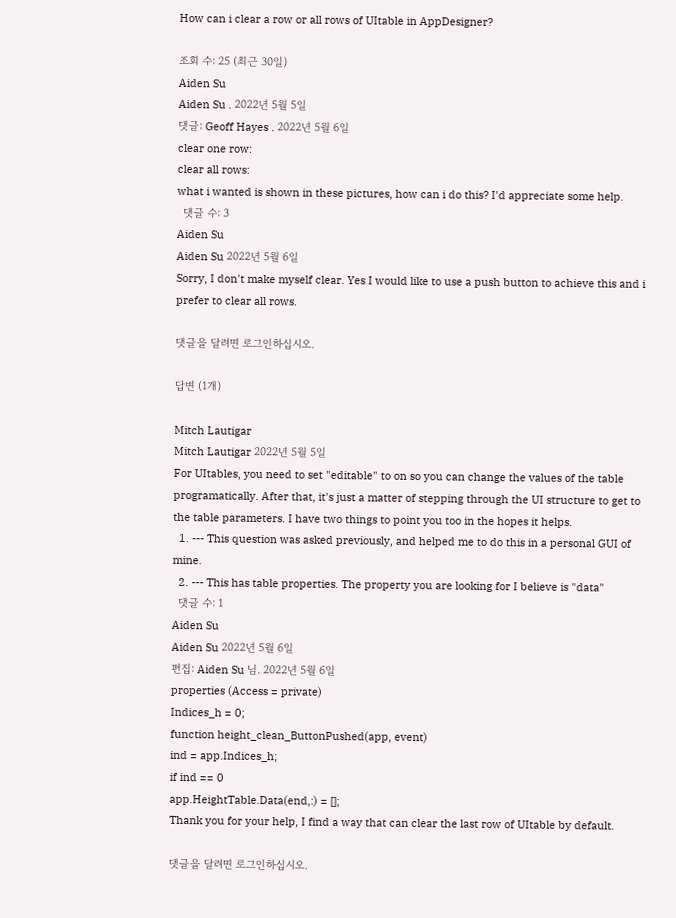How can i clear a row or all rows of UItable in AppDesigner?

조회 수: 25 (최근 30일)
Aiden Su
Aiden Su . 2022년 5월 5일
댓글: Geoff Hayes . 2022년 5월 6일
clear one row:
clear all rows:
what i wanted is shown in these pictures, how can i do this? I'd appreciate some help.
  댓글 수: 3
Aiden Su
Aiden Su 2022년 5월 6일
Sorry, I don't make myself clear. Yes I would like to use a push button to achieve this and i prefer to clear all rows.

댓글을 달려면 로그인하십시오.

답변 (1개)

Mitch Lautigar
Mitch Lautigar 2022년 5월 5일
For UItables, you need to set "editable" to on so you can change the values of the table programatically. After that, it's just a matter of stepping through the UI structure to get to the table parameters. I have two things to point you too in the hopes it helps.
  1. --- This question was asked previously, and helped me to do this in a personal GUI of mine.
  2. --- This has table properties. The property you are looking for I believe is "data"
  댓글 수: 1
Aiden Su
Aiden Su 2022년 5월 6일
편집: Aiden Su 님. 2022년 5월 6일
properties (Access = private)
Indices_h = 0;
function height_clean_ButtonPushed(app, event)
ind = app.Indices_h;
if ind == 0
app.HeightTable.Data(end,:) = [];
Thank you for your help, I find a way that can clear the last row of UItable by default.

댓글을 달려면 로그인하십시오.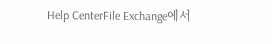Help CenterFile Exchange에서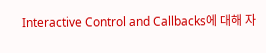Interactive Control and Callbacks에 대해 자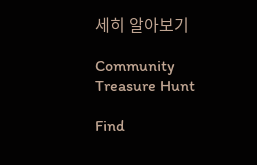세히 알아보기

Community Treasure Hunt

Find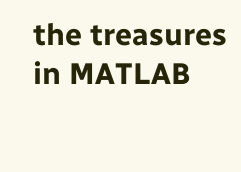the treasures in MATLAB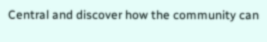Central and discover how the community can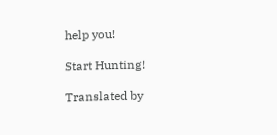help you!

Start Hunting!

Translated by